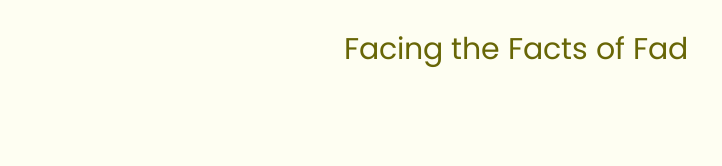Facing the Facts of Fad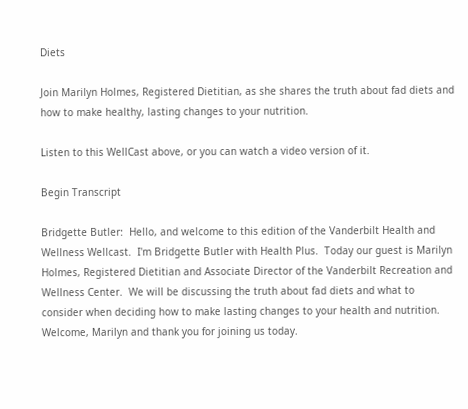Diets

Join Marilyn Holmes, Registered Dietitian, as she shares the truth about fad diets and how to make healthy, lasting changes to your nutrition.

Listen to this WellCast above, or you can watch a video version of it.

Begin Transcript

Bridgette Butler:  Hello, and welcome to this edition of the Vanderbilt Health and Wellness Wellcast.  I'm Bridgette Butler with Health Plus.  Today our guest is Marilyn Holmes, Registered Dietitian and Associate Director of the Vanderbilt Recreation and Wellness Center.  We will be discussing the truth about fad diets and what to consider when deciding how to make lasting changes to your health and nutrition.  Welcome, Marilyn and thank you for joining us today.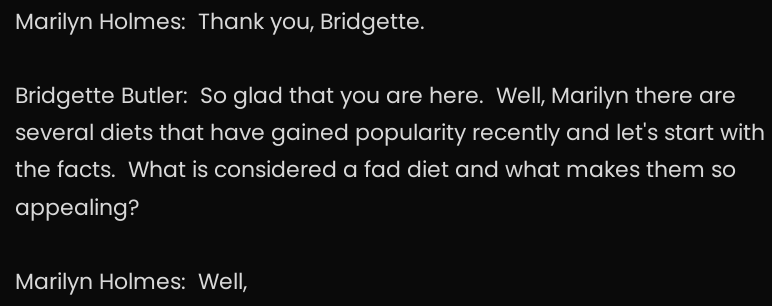Marilyn Holmes:  Thank you, Bridgette.

Bridgette Butler:  So glad that you are here.  Well, Marilyn there are several diets that have gained popularity recently and let's start with the facts.  What is considered a fad diet and what makes them so appealing?

Marilyn Holmes:  Well,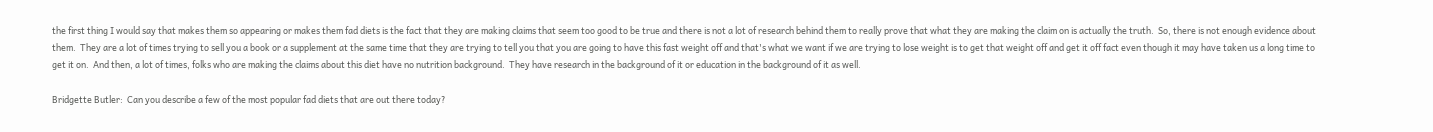the first thing I would say that makes them so appearing or makes them fad diets is the fact that they are making claims that seem too good to be true and there is not a lot of research behind them to really prove that what they are making the claim on is actually the truth.  So, there is not enough evidence about them.  They are a lot of times trying to sell you a book or a supplement at the same time that they are trying to tell you that you are going to have this fast weight off and that's what we want if we are trying to lose weight is to get that weight off and get it off fact even though it may have taken us a long time to get it on.  And then, a lot of times, folks who are making the claims about this diet have no nutrition background.  They have research in the background of it or education in the background of it as well.

Bridgette Butler:  Can you describe a few of the most popular fad diets that are out there today?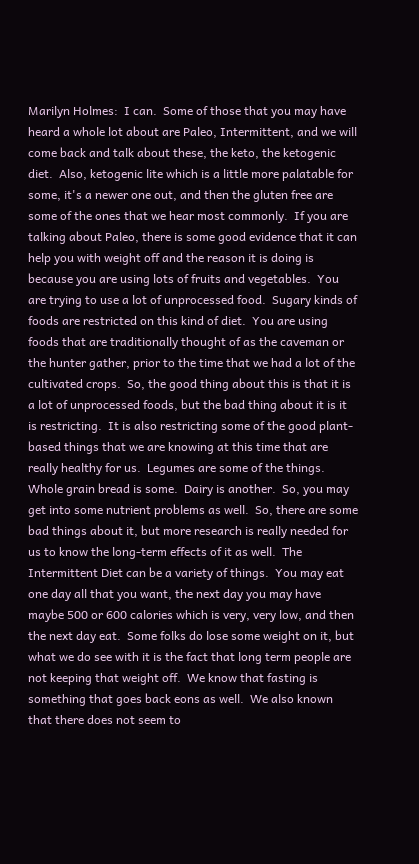Marilyn Holmes:  I can.  Some of those that you may have heard a whole lot about are Paleo, Intermittent, and we will come back and talk about these, the keto, the ketogenic diet.  Also, ketogenic lite which is a little more palatable for some, it's a newer one out, and then the gluten free are some of the ones that we hear most commonly.  If you are talking about Paleo, there is some good evidence that it can help you with weight off and the reason it is doing is because you are using lots of fruits and vegetables.  You are trying to use a lot of unprocessed food.  Sugary kinds of foods are restricted on this kind of diet.  You are using foods that are traditionally thought of as the caveman or the hunter gather, prior to the time that we had a lot of the cultivated crops.  So, the good thing about this is that it is a lot of unprocessed foods, but the bad thing about it is it is restricting.  It is also restricting some of the good plant-based things that we are knowing at this time that are really healthy for us.  Legumes are some of the things.  Whole grain bread is some.  Dairy is another.  So, you may get into some nutrient problems as well.  So, there are some bad things about it, but more research is really needed for us to know the long-term effects of it as well.  The Intermittent Diet can be a variety of things.  You may eat one day all that you want, the next day you may have maybe 500 or 600 calories which is very, very low, and then the next day eat.  Some folks do lose some weight on it, but what we do see with it is the fact that long term people are not keeping that weight off.  We know that fasting is something that goes back eons as well.  We also known that there does not seem to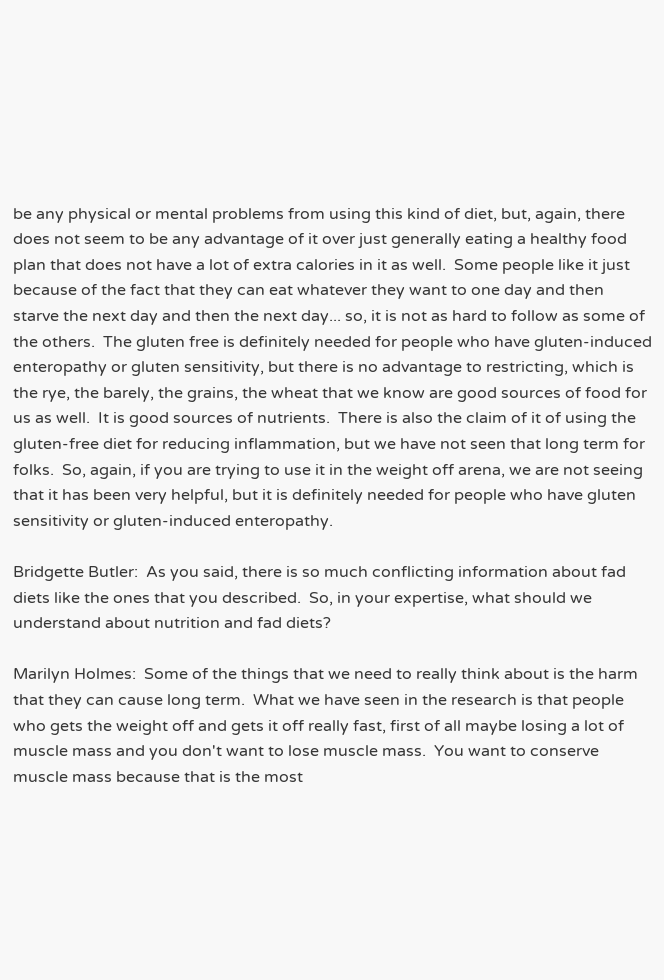be any physical or mental problems from using this kind of diet, but, again, there does not seem to be any advantage of it over just generally eating a healthy food plan that does not have a lot of extra calories in it as well.  Some people like it just because of the fact that they can eat whatever they want to one day and then starve the next day and then the next day... so, it is not as hard to follow as some of the others.  The gluten free is definitely needed for people who have gluten-induced enteropathy or gluten sensitivity, but there is no advantage to restricting, which is the rye, the barely, the grains, the wheat that we know are good sources of food for us as well.  It is good sources of nutrients.  There is also the claim of it of using the gluten-free diet for reducing inflammation, but we have not seen that long term for folks.  So, again, if you are trying to use it in the weight off arena, we are not seeing that it has been very helpful, but it is definitely needed for people who have gluten sensitivity or gluten-induced enteropathy.

Bridgette Butler:  As you said, there is so much conflicting information about fad diets like the ones that you described.  So, in your expertise, what should we understand about nutrition and fad diets?

Marilyn Holmes:  Some of the things that we need to really think about is the harm that they can cause long term.  What we have seen in the research is that people who gets the weight off and gets it off really fast, first of all maybe losing a lot of muscle mass and you don't want to lose muscle mass.  You want to conserve muscle mass because that is the most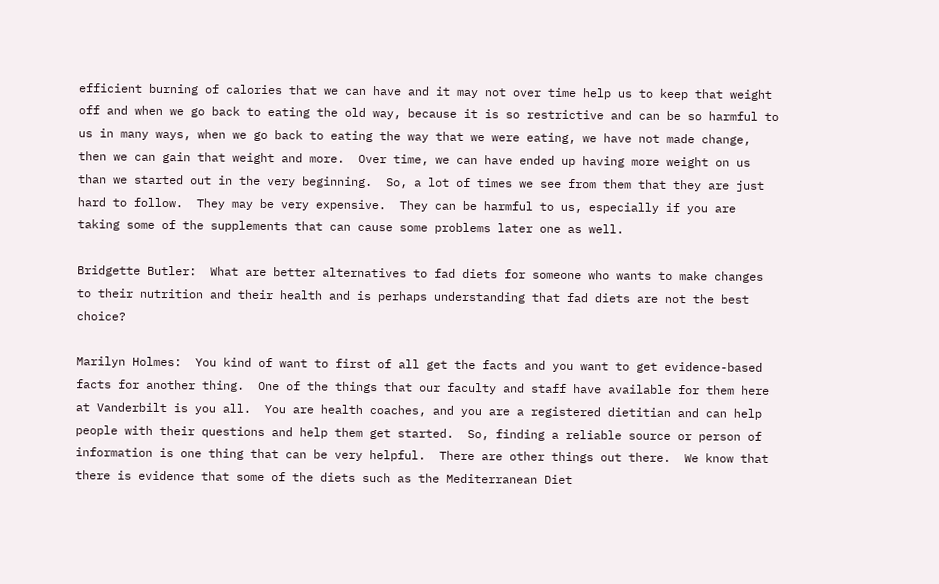efficient burning of calories that we can have and it may not over time help us to keep that weight off and when we go back to eating the old way, because it is so restrictive and can be so harmful to us in many ways, when we go back to eating the way that we were eating, we have not made change, then we can gain that weight and more.  Over time, we can have ended up having more weight on us than we started out in the very beginning.  So, a lot of times we see from them that they are just hard to follow.  They may be very expensive.  They can be harmful to us, especially if you are taking some of the supplements that can cause some problems later one as well.

Bridgette Butler:  What are better alternatives to fad diets for someone who wants to make changes to their nutrition and their health and is perhaps understanding that fad diets are not the best choice?

Marilyn Holmes:  You kind of want to first of all get the facts and you want to get evidence-based facts for another thing.  One of the things that our faculty and staff have available for them here at Vanderbilt is you all.  You are health coaches, and you are a registered dietitian and can help people with their questions and help them get started.  So, finding a reliable source or person of information is one thing that can be very helpful.  There are other things out there.  We know that there is evidence that some of the diets such as the Mediterranean Diet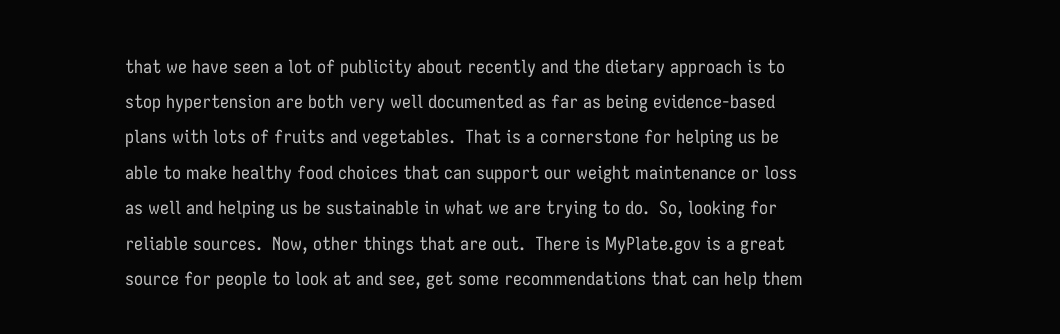that we have seen a lot of publicity about recently and the dietary approach is to stop hypertension are both very well documented as far as being evidence-based plans with lots of fruits and vegetables.  That is a cornerstone for helping us be able to make healthy food choices that can support our weight maintenance or loss as well and helping us be sustainable in what we are trying to do.  So, looking for reliable sources.  Now, other things that are out.  There is MyPlate.gov is a great source for people to look at and see, get some recommendations that can help them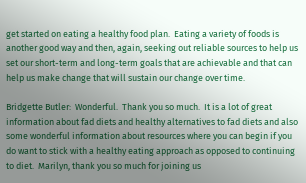get started on eating a healthy food plan.  Eating a variety of foods is another good way and then, again, seeking out reliable sources to help us set our short-term and long-term goals that are achievable and that can help us make change that will sustain our change over time.

Bridgette Butler:  Wonderful.  Thank you so much.  It is a lot of great information about fad diets and healthy alternatives to fad diets and also some wonderful information about resources where you can begin if you do want to stick with a healthy eating approach as opposed to continuing to diet.  Marilyn, thank you so much for joining us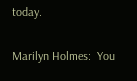today.

Marilyn Holmes:  You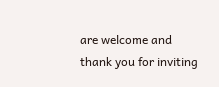are welcome and thank you for inviting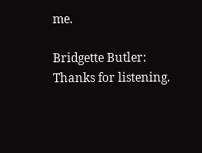me.

Bridgette Butler:  Thanks for listening.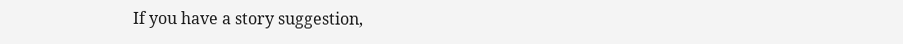If you have a story suggestion,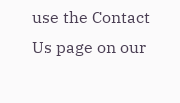use the Contact Us page on our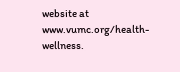website at www.vumc.org/health-wellness.